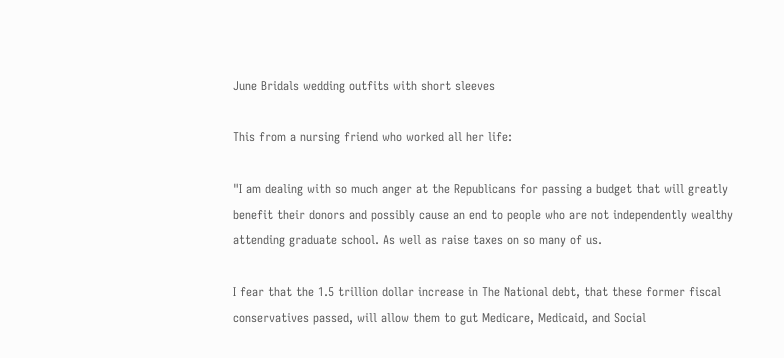June Bridals wedding outfits with short sleeves

This from a nursing friend who worked all her life:

"I am dealing with so much anger at the Republicans for passing a budget that will greatly benefit their donors and possibly cause an end to people who are not independently wealthy attending graduate school. As well as raise taxes on so many of us.

I fear that the 1.5 trillion dollar increase in The National debt, that these former fiscal conservatives passed, will allow them to gut Medicare, Medicaid, and Social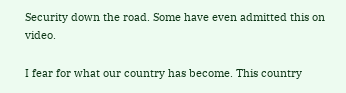Security down the road. Some have even admitted this on video.

I fear for what our country has become. This country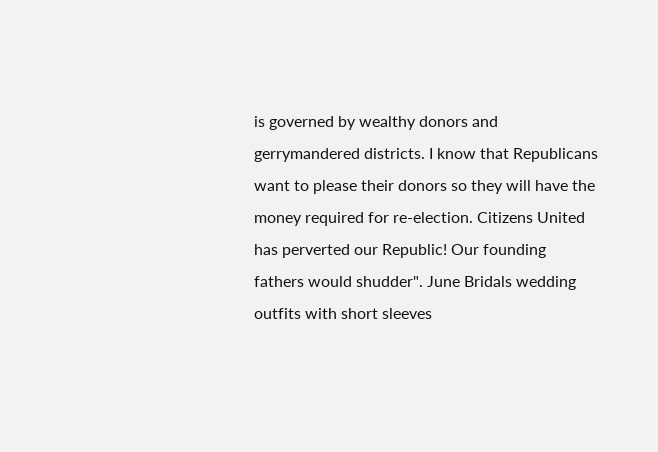is governed by wealthy donors and gerrymandered districts. I know that Republicans want to please their donors so they will have the money required for re-election. Citizens United has perverted our Republic! Our founding fathers would shudder". June Bridals wedding outfits with short sleeves